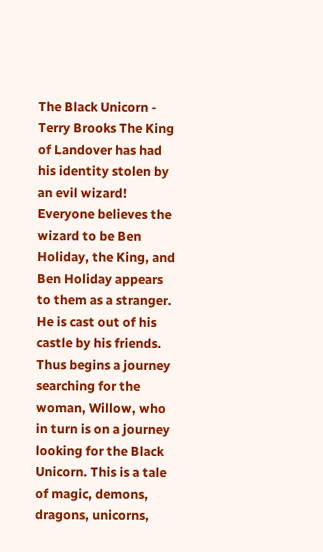The Black Unicorn - Terry Brooks The King of Landover has had his identity stolen by an evil wizard! Everyone believes the wizard to be Ben Holiday, the King, and Ben Holiday appears to them as a stranger. He is cast out of his castle by his friends. Thus begins a journey searching for the woman, Willow, who in turn is on a journey looking for the Black Unicorn. This is a tale of magic, demons, dragons, unicorns,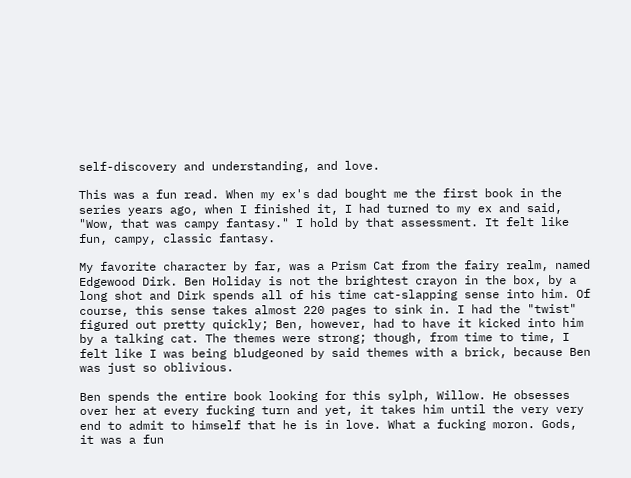self-discovery and understanding, and love.

This was a fun read. When my ex's dad bought me the first book in the series years ago, when I finished it, I had turned to my ex and said, "Wow, that was campy fantasy." I hold by that assessment. It felt like fun, campy, classic fantasy.

My favorite character by far, was a Prism Cat from the fairy realm, named Edgewood Dirk. Ben Holiday is not the brightest crayon in the box, by a long shot and Dirk spends all of his time cat-slapping sense into him. Of course, this sense takes almost 220 pages to sink in. I had the "twist" figured out pretty quickly; Ben, however, had to have it kicked into him by a talking cat. The themes were strong; though, from time to time, I felt like I was being bludgeoned by said themes with a brick, because Ben was just so oblivious.

Ben spends the entire book looking for this sylph, Willow. He obsesses over her at every fucking turn and yet, it takes him until the very very end to admit to himself that he is in love. What a fucking moron. Gods, it was a fun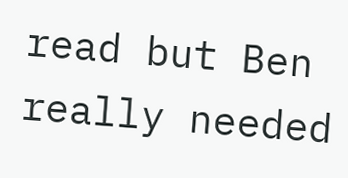read but Ben really needed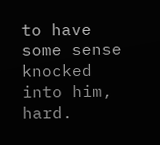to have some sense knocked into him, hard.